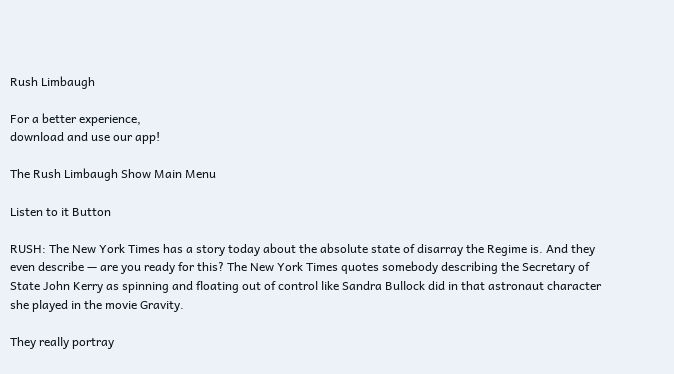Rush Limbaugh

For a better experience,
download and use our app!

The Rush Limbaugh Show Main Menu

Listen to it Button

RUSH: The New York Times has a story today about the absolute state of disarray the Regime is. And they even describe — are you ready for this? The New York Times quotes somebody describing the Secretary of State John Kerry as spinning and floating out of control like Sandra Bullock did in that astronaut character she played in the movie Gravity.

They really portray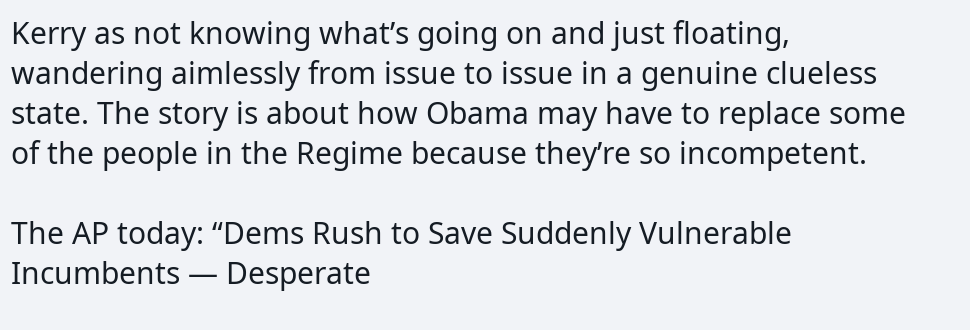Kerry as not knowing what’s going on and just floating, wandering aimlessly from issue to issue in a genuine clueless state. The story is about how Obama may have to replace some of the people in the Regime because they’re so incompetent.

The AP today: “Dems Rush to Save Suddenly Vulnerable Incumbents — Desperate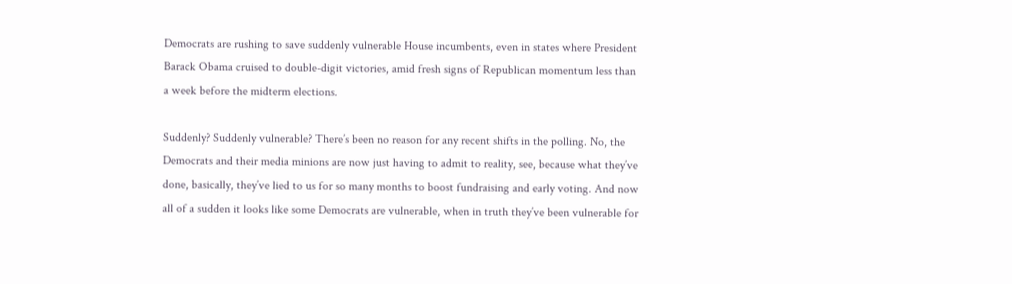Democrats are rushing to save suddenly vulnerable House incumbents, even in states where President Barack Obama cruised to double-digit victories, amid fresh signs of Republican momentum less than a week before the midterm elections.

Suddenly? Suddenly vulnerable? There’s been no reason for any recent shifts in the polling. No, the Democrats and their media minions are now just having to admit to reality, see, because what they’ve done, basically, they’ve lied to us for so many months to boost fundraising and early voting. And now all of a sudden it looks like some Democrats are vulnerable, when in truth they’ve been vulnerable for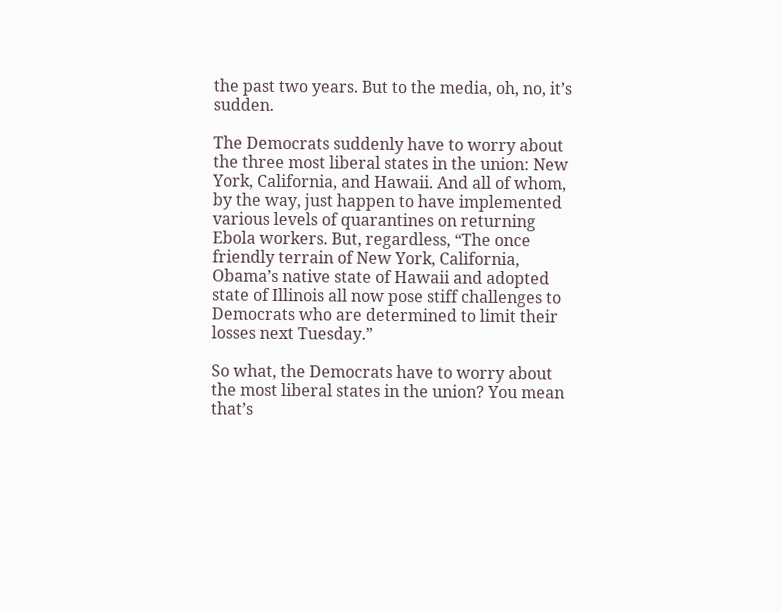the past two years. But to the media, oh, no, it’s sudden.

The Democrats suddenly have to worry about the three most liberal states in the union: New York, California, and Hawaii. And all of whom, by the way, just happen to have implemented various levels of quarantines on returning Ebola workers. But, regardless, “The once friendly terrain of New York, California, Obama’s native state of Hawaii and adopted state of Illinois all now pose stiff challenges to Democrats who are determined to limit their losses next Tuesday.”

So what, the Democrats have to worry about the most liberal states in the union? You mean that’s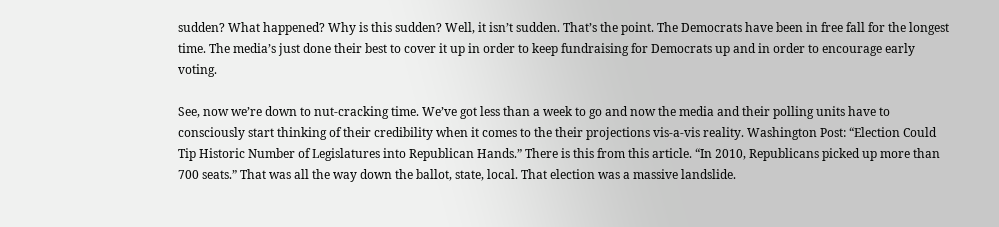sudden? What happened? Why is this sudden? Well, it isn’t sudden. That’s the point. The Democrats have been in free fall for the longest time. The media’s just done their best to cover it up in order to keep fundraising for Democrats up and in order to encourage early voting.

See, now we’re down to nut-cracking time. We’ve got less than a week to go and now the media and their polling units have to consciously start thinking of their credibility when it comes to the their projections vis-a-vis reality. Washington Post: “Election Could Tip Historic Number of Legislatures into Republican Hands.” There is this from this article. “In 2010, Republicans picked up more than 700 seats.” That was all the way down the ballot, state, local. That election was a massive landslide.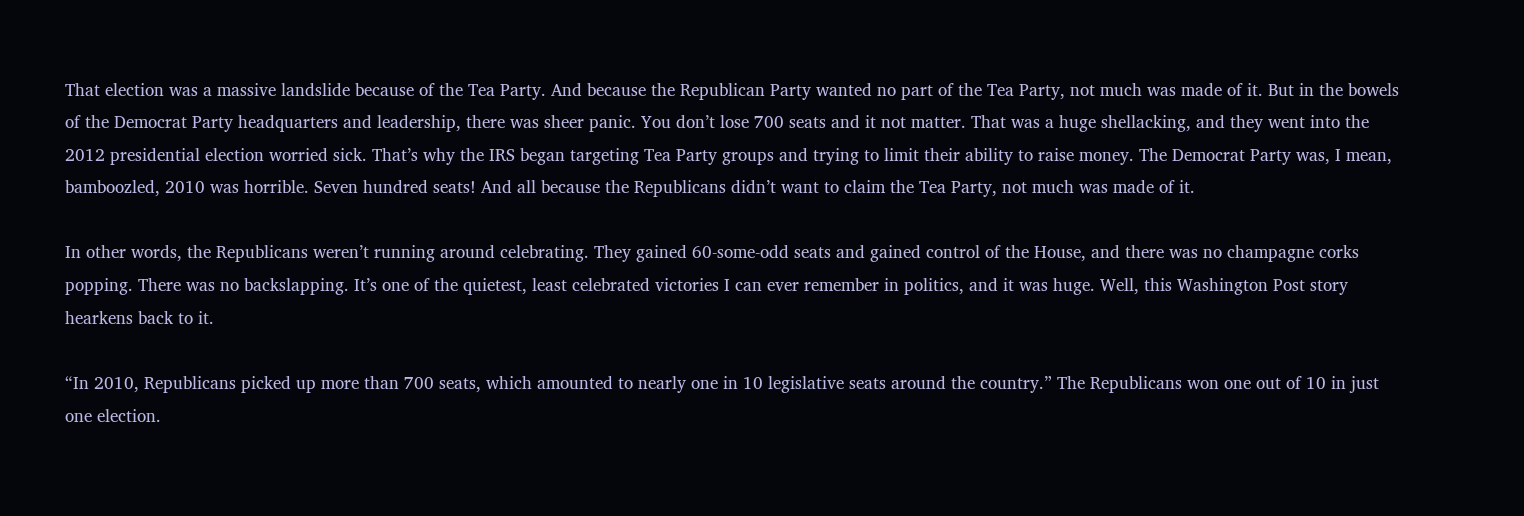That election was a massive landslide because of the Tea Party. And because the Republican Party wanted no part of the Tea Party, not much was made of it. But in the bowels of the Democrat Party headquarters and leadership, there was sheer panic. You don’t lose 700 seats and it not matter. That was a huge shellacking, and they went into the 2012 presidential election worried sick. That’s why the IRS began targeting Tea Party groups and trying to limit their ability to raise money. The Democrat Party was, I mean, bamboozled, 2010 was horrible. Seven hundred seats! And all because the Republicans didn’t want to claim the Tea Party, not much was made of it.

In other words, the Republicans weren’t running around celebrating. They gained 60-some-odd seats and gained control of the House, and there was no champagne corks popping. There was no backslapping. It’s one of the quietest, least celebrated victories I can ever remember in politics, and it was huge. Well, this Washington Post story hearkens back to it.

“In 2010, Republicans picked up more than 700 seats, which amounted to nearly one in 10 legislative seats around the country.” The Republicans won one out of 10 in just one election.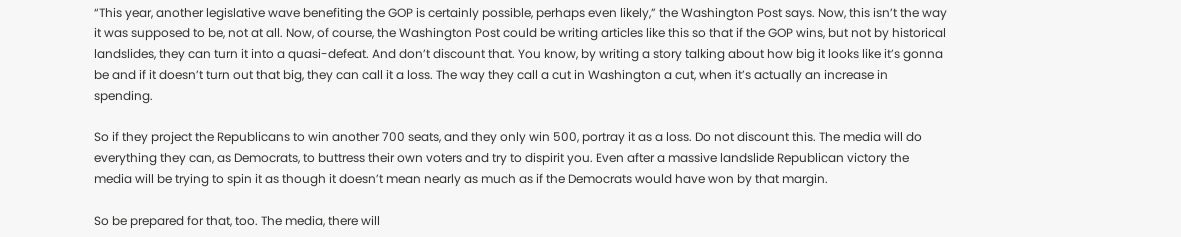“This year, another legislative wave benefiting the GOP is certainly possible, perhaps even likely,” the Washington Post says. Now, this isn’t the way it was supposed to be, not at all. Now, of course, the Washington Post could be writing articles like this so that if the GOP wins, but not by historical landslides, they can turn it into a quasi-defeat. And don’t discount that. You know, by writing a story talking about how big it looks like it’s gonna be and if it doesn’t turn out that big, they can call it a loss. The way they call a cut in Washington a cut, when it’s actually an increase in spending.

So if they project the Republicans to win another 700 seats, and they only win 500, portray it as a loss. Do not discount this. The media will do everything they can, as Democrats, to buttress their own voters and try to dispirit you. Even after a massive landslide Republican victory the media will be trying to spin it as though it doesn’t mean nearly as much as if the Democrats would have won by that margin.

So be prepared for that, too. The media, there will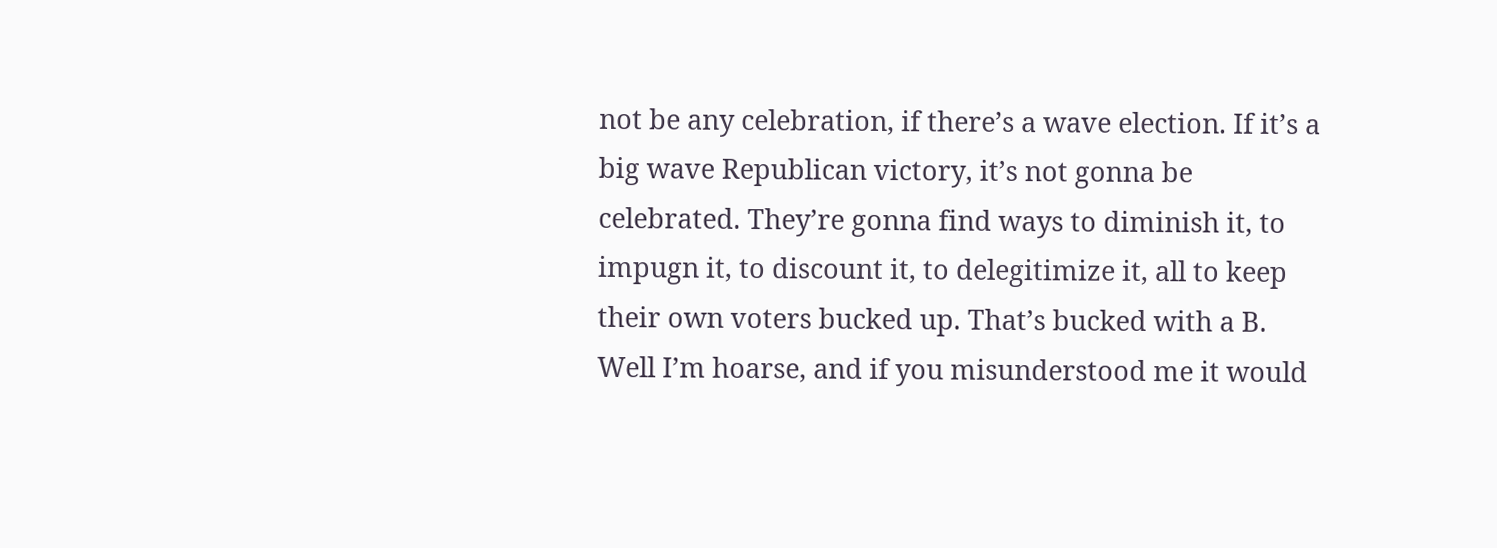not be any celebration, if there’s a wave election. If it’s a big wave Republican victory, it’s not gonna be celebrated. They’re gonna find ways to diminish it, to impugn it, to discount it, to delegitimize it, all to keep their own voters bucked up. That’s bucked with a B. Well I’m hoarse, and if you misunderstood me it would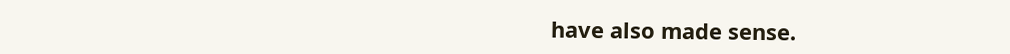have also made sense.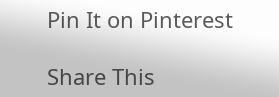Pin It on Pinterest

Share This